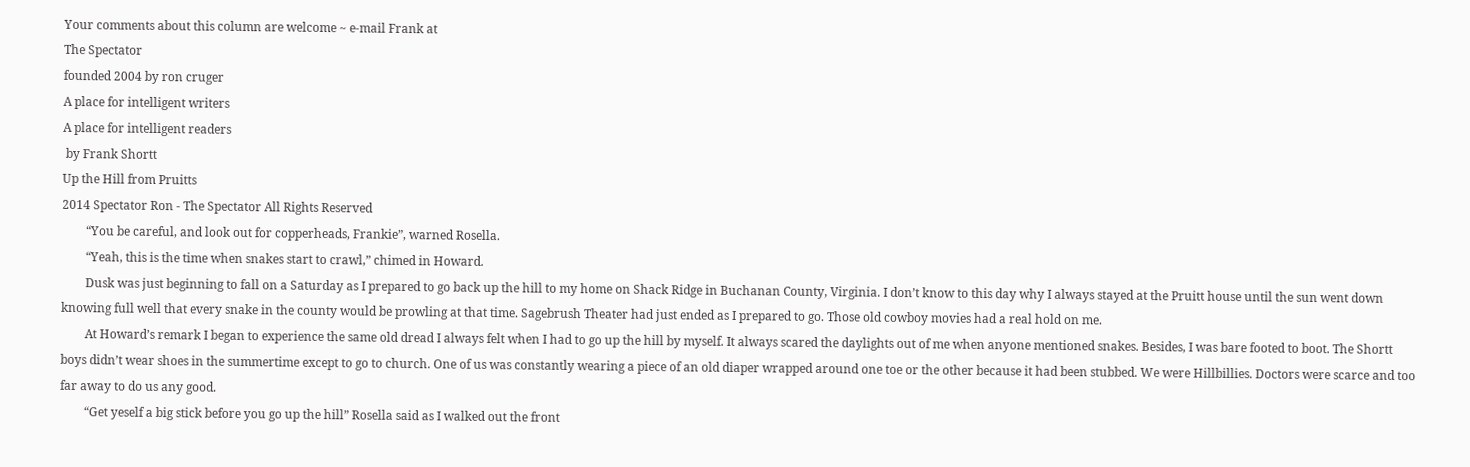Your comments about this column are welcome ~ e-mail Frank at
The Spectator
founded 2004 by ron cruger
A place for intelligent writers
A place for intelligent readers
 by Frank Shortt
Up the Hill from Pruitts
2014 Spectator Ron - The Spectator All Rights Reserved
        “You be careful, and look out for copperheads, Frankie”, warned Rosella.
        “Yeah, this is the time when snakes start to crawl,” chimed in Howard.
        Dusk was just beginning to fall on a Saturday as I prepared to go back up the hill to my home on Shack Ridge in Buchanan County, Virginia. I don’t know to this day why I always stayed at the Pruitt house until the sun went down knowing full well that every snake in the county would be prowling at that time. Sagebrush Theater had just ended as I prepared to go. Those old cowboy movies had a real hold on me.
        At Howard’s remark I began to experience the same old dread I always felt when I had to go up the hill by myself. It always scared the daylights out of me when anyone mentioned snakes. Besides, I was bare footed to boot. The Shortt boys didn’t wear shoes in the summertime except to go to church. One of us was constantly wearing a piece of an old diaper wrapped around one toe or the other because it had been stubbed. We were Hillbillies. Doctors were scarce and too far away to do us any good.
        “Get yeself a big stick before you go up the hill” Rosella said as I walked out the front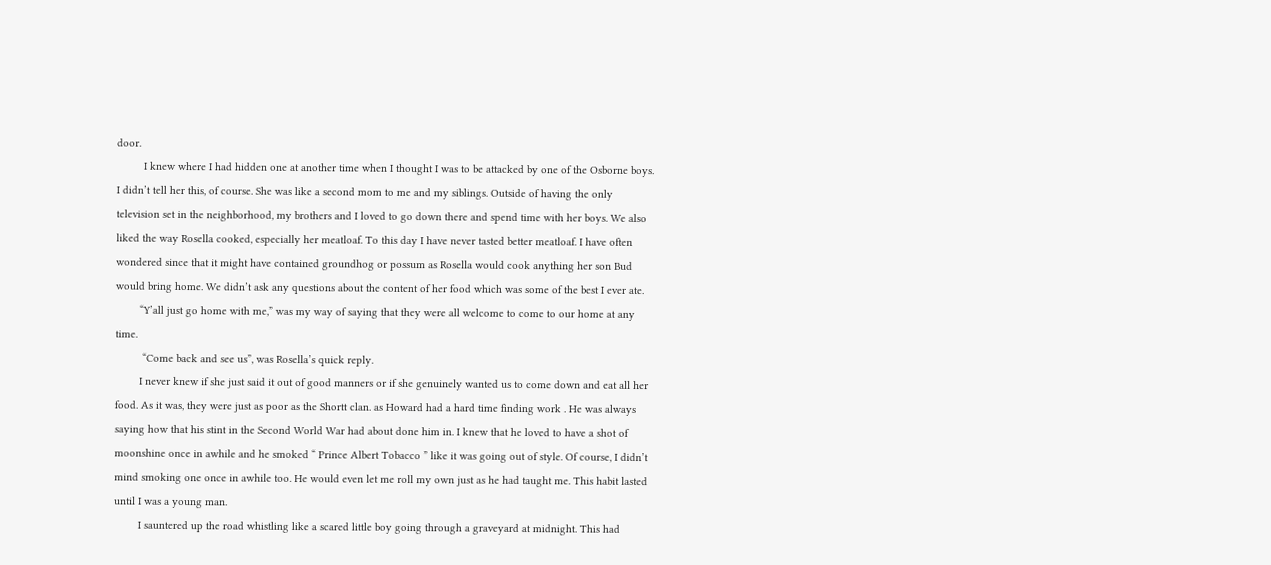door.
         I knew where I had hidden one at another time when I thought I was to be attacked by one of the Osborne boys. I didn’t tell her this, of course. She was like a second mom to me and my siblings. Outside of having the only television set in the neighborhood, my brothers and I loved to go down there and spend time with her boys. We also liked the way Rosella cooked, especially her meatloaf. To this day I have never tasted better meatloaf. I have often wondered since that it might have contained groundhog or possum as Rosella would cook anything her son Bud would bring home. We didn’t ask any questions about the content of her food which was some of the best I ever ate.
        “Y’all just go home with me,” was my way of saying that they were all welcome to come to our home at any time.
         “Come back and see us”, was Rosella’s quick reply.
        I never knew if she just said it out of good manners or if she genuinely wanted us to come down and eat all her food. As it was, they were just as poor as the Shortt clan. as Howard had a hard time finding work . He was always saying how that his stint in the Second World War had about done him in. I knew that he loved to have a shot of moonshine once in awhile and he smoked “ Prince Albert Tobacco ” like it was going out of style. Of course, I didn’t mind smoking one once in awhile too. He would even let me roll my own just as he had taught me. This habit lasted until I was a young man.
        I sauntered up the road whistling like a scared little boy going through a graveyard at midnight. This had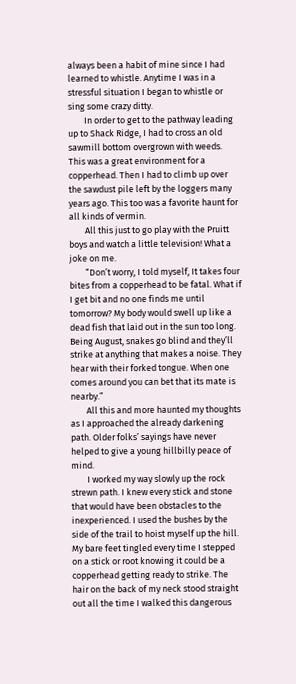always been a habit of mine since I had learned to whistle. Anytime I was in a stressful situation I began to whistle or sing some crazy ditty.
        In order to get to the pathway leading up to Shack Ridge, I had to cross an old sawmill bottom overgrown with weeds. This was a great environment for a copperhead. Then I had to climb up over the sawdust pile left by the loggers many years ago. This too was a favorite haunt for all kinds of vermin.
        All this just to go play with the Pruitt boys and watch a little television! What a joke on me.
        “Don’t worry, I told myself, It takes four bites from a copperhead to be fatal. What if I get bit and no one finds me until tomorrow? My body would swell up like a dead fish that laid out in the sun too long. Being August, snakes go blind and they’ll strike at anything that makes a noise. They hear with their forked tongue. When one comes around you can bet that its mate is nearby.”
        All this and more haunted my thoughts as I approached the already darkening path. Older folks’ sayings have never helped to give a young hillbilly peace of mind.
        I worked my way slowly up the rock strewn path. I knew every stick and stone that would have been obstacles to the inexperienced. I used the bushes by the side of the trail to hoist myself up the hill. My bare feet tingled every time I stepped on a stick or root knowing it could be a copperhead getting ready to strike. The hair on the back of my neck stood straight out all the time I walked this dangerous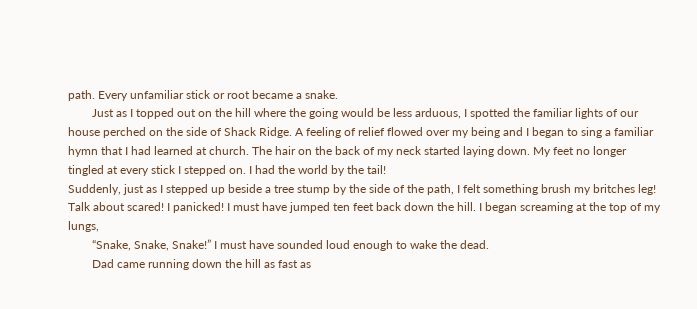path. Every unfamiliar stick or root became a snake.
        Just as I topped out on the hill where the going would be less arduous, I spotted the familiar lights of our house perched on the side of Shack Ridge. A feeling of relief flowed over my being and I began to sing a familiar hymn that I had learned at church. The hair on the back of my neck started laying down. My feet no longer tingled at every stick I stepped on. I had the world by the tail!
Suddenly, just as I stepped up beside a tree stump by the side of the path, I felt something brush my britches leg! Talk about scared! I panicked! I must have jumped ten feet back down the hill. I began screaming at the top of my lungs,
        “Snake, Snake, Snake!” I must have sounded loud enough to wake the dead.
        Dad came running down the hill as fast as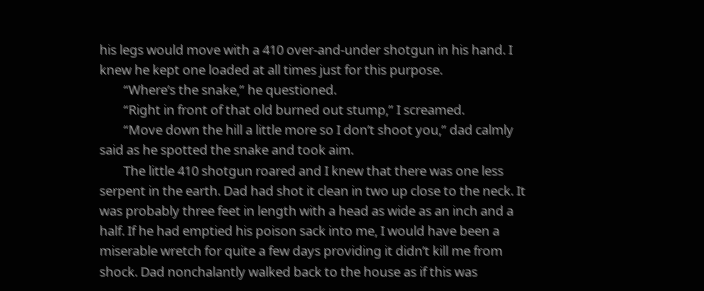his legs would move with a 410 over-and-under shotgun in his hand. I knew he kept one loaded at all times just for this purpose.
        “Where’s the snake,” he questioned.
        “Right in front of that old burned out stump,” I screamed.
        “Move down the hill a little more so I don’t shoot you,” dad calmly said as he spotted the snake and took aim.
        The little 410 shotgun roared and I knew that there was one less serpent in the earth. Dad had shot it clean in two up close to the neck. It was probably three feet in length with a head as wide as an inch and a half. If he had emptied his poison sack into me, I would have been a miserable wretch for quite a few days providing it didn’t kill me from shock. Dad nonchalantly walked back to the house as if this was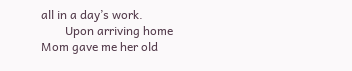all in a day’s work.
        Upon arriving home Mom gave me her old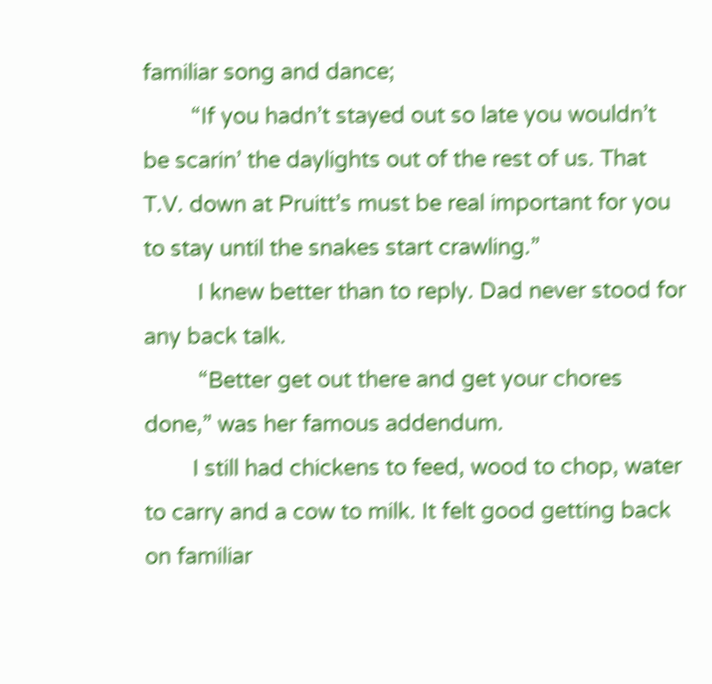familiar song and dance;
        “If you hadn’t stayed out so late you wouldn’t be scarin’ the daylights out of the rest of us. That T.V. down at Pruitt’s must be real important for you to stay until the snakes start crawling.”
         I knew better than to reply. Dad never stood for any back talk.
         “Better get out there and get your chores done,” was her famous addendum.
        I still had chickens to feed, wood to chop, water to carry and a cow to milk. It felt good getting back on familiar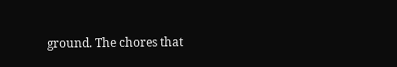ground. The chores that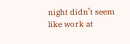night didn’t seem like work at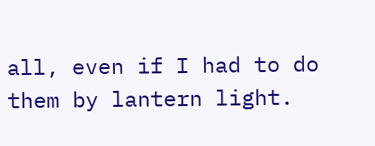all, even if I had to do them by lantern light.